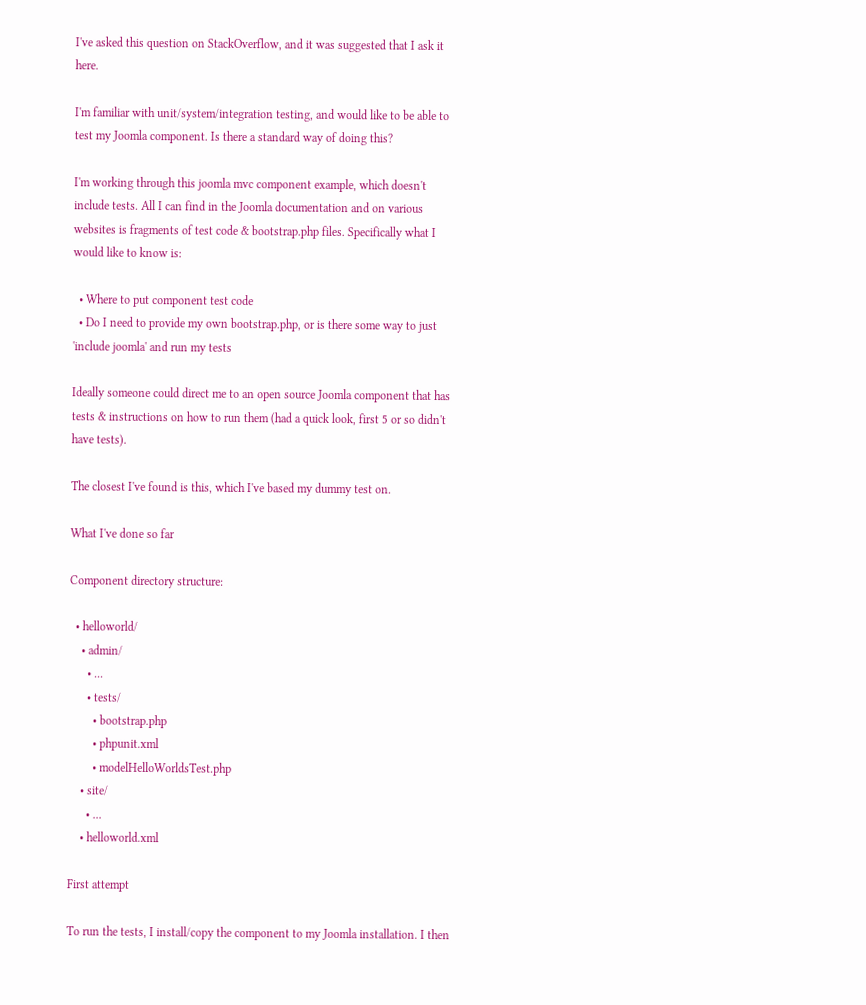I've asked this question on StackOverflow, and it was suggested that I ask it here.

I'm familiar with unit/system/integration testing, and would like to be able to test my Joomla component. Is there a standard way of doing this?

I'm working through this joomla mvc component example, which doesn't include tests. All I can find in the Joomla documentation and on various websites is fragments of test code & bootstrap.php files. Specifically what I would like to know is:

  • Where to put component test code
  • Do I need to provide my own bootstrap.php, or is there some way to just 'include joomla' and run my tests

Ideally someone could direct me to an open source Joomla component that has tests & instructions on how to run them (had a quick look, first 5 or so didn't have tests).

The closest I've found is this, which I've based my dummy test on.

What I've done so far

Component directory structure:

  • helloworld/
    • admin/
      • ...
      • tests/
        • bootstrap.php
        • phpunit.xml
        • modelHelloWorldsTest.php
    • site/
      • ...
    • helloworld.xml

First attempt

To run the tests, I install/copy the component to my Joomla installation. I then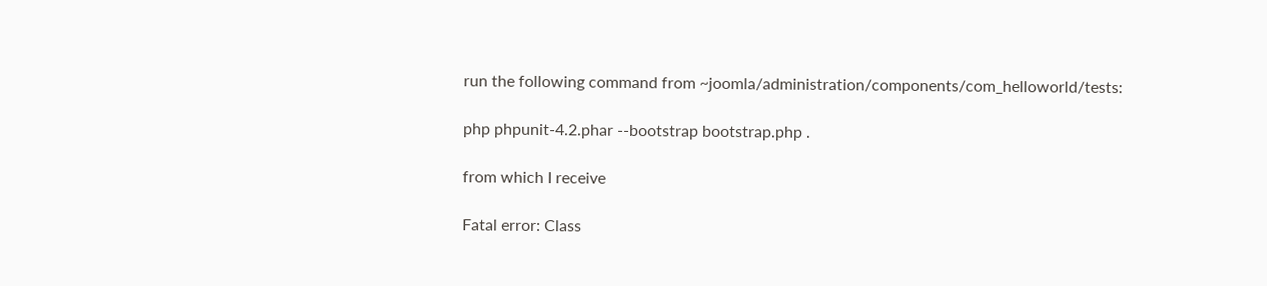run the following command from ~joomla/administration/components/com_helloworld/tests:

php phpunit-4.2.phar --bootstrap bootstrap.php .

from which I receive

Fatal error: Class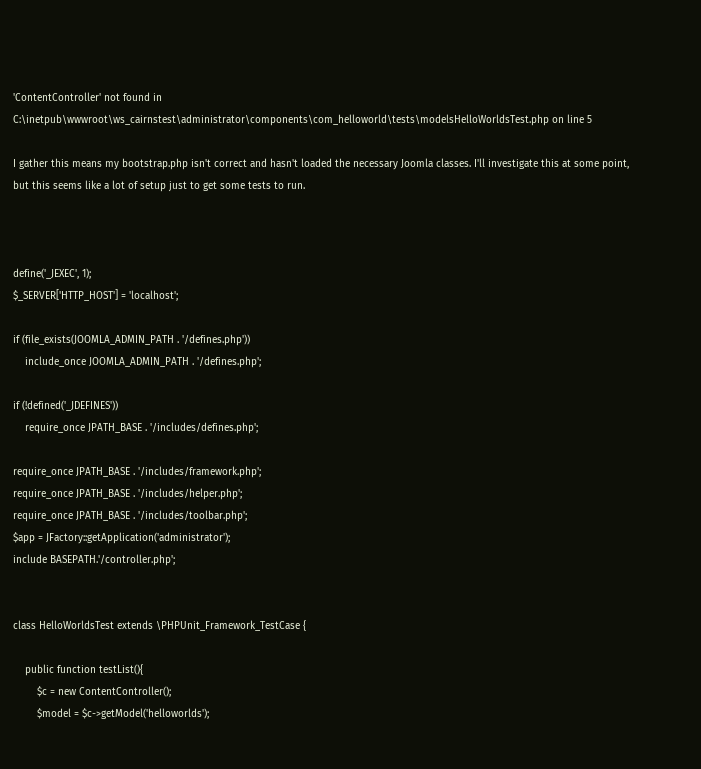'ContentController' not found in C:\inetpub\wwwroot\ws_cairnstest\administrator\components\com_helloworld\tests\modelsHelloWorldsTest.php on line 5

I gather this means my bootstrap.php isn't correct and hasn't loaded the necessary Joomla classes. I'll investigate this at some point, but this seems like a lot of setup just to get some tests to run.



define('_JEXEC', 1);
$_SERVER['HTTP_HOST'] = 'localhost';

if (file_exists(JOOMLA_ADMIN_PATH . '/defines.php'))
    include_once JOOMLA_ADMIN_PATH . '/defines.php';

if (!defined('_JDEFINES'))
    require_once JPATH_BASE . '/includes/defines.php';

require_once JPATH_BASE . '/includes/framework.php';
require_once JPATH_BASE . '/includes/helper.php';
require_once JPATH_BASE . '/includes/toolbar.php';
$app = JFactory::getApplication('administrator');
include BASEPATH.'/controller.php';


class HelloWorldsTest extends \PHPUnit_Framework_TestCase {

    public function testList(){
        $c = new ContentController();
        $model = $c->getModel('helloworlds');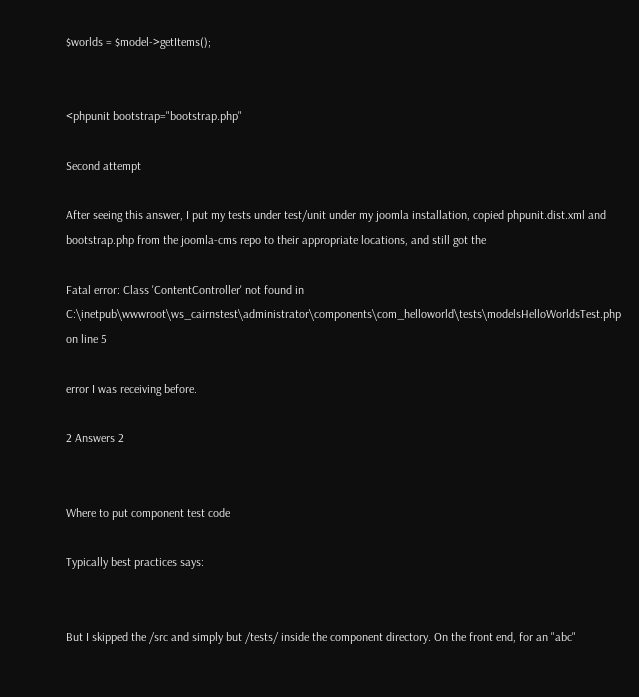$worlds = $model->getItems();


<phpunit bootstrap="bootstrap.php"

Second attempt

After seeing this answer, I put my tests under test/unit under my joomla installation, copied phpunit.dist.xml and bootstrap.php from the joomla-cms repo to their appropriate locations, and still got the

Fatal error: Class 'ContentController' not found in C:\inetpub\wwwroot\ws_cairnstest\administrator\components\com_helloworld\tests\modelsHelloWorldsTest.php on line 5

error I was receiving before.

2 Answers 2


Where to put component test code

Typically best practices says:


But I skipped the /src and simply but /tests/ inside the component directory. On the front end, for an "abc"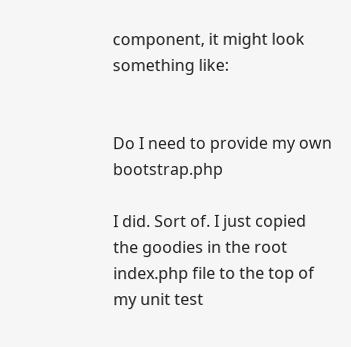component, it might look something like:


Do I need to provide my own bootstrap.php

I did. Sort of. I just copied the goodies in the root index.php file to the top of my unit test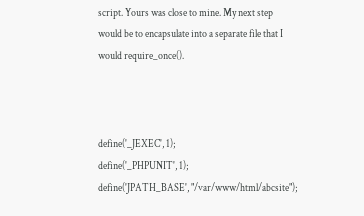script. Yours was close to mine. My next step would be to encapsulate into a separate file that I would require_once().



define('_JEXEC', 1);
define('_PHPUNIT', 1);
define('JPATH_BASE', "/var/www/html/abcsite");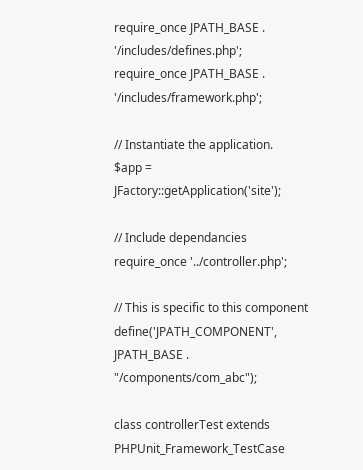require_once JPATH_BASE . '/includes/defines.php';
require_once JPATH_BASE . '/includes/framework.php';

// Instantiate the application.
$app = JFactory::getApplication('site');

// Include dependancies
require_once '../controller.php';

// This is specific to this component
define('JPATH_COMPONENT', JPATH_BASE . "/components/com_abc");

class controllerTest extends PHPUnit_Framework_TestCase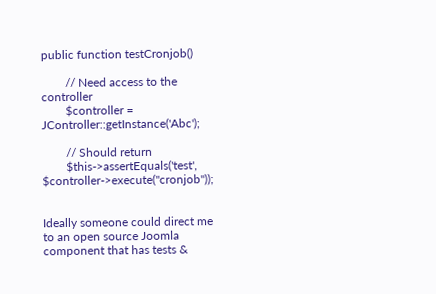public function testCronjob()

        // Need access to the controller
        $controller = JController::getInstance('Abc');

        // Should return
        $this->assertEquals('test', $controller->execute("cronjob"));


Ideally someone could direct me to an open source Joomla component that has tests &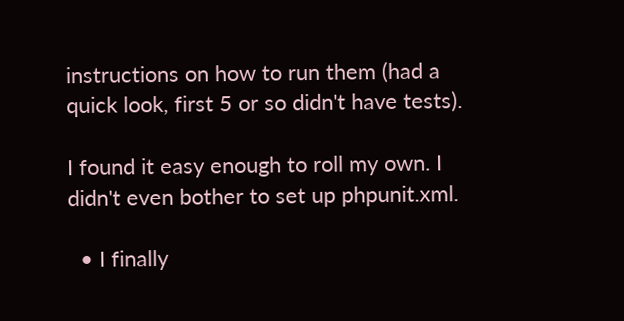instructions on how to run them (had a quick look, first 5 or so didn't have tests).

I found it easy enough to roll my own. I didn't even bother to set up phpunit.xml.

  • I finally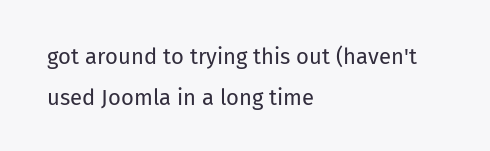got around to trying this out (haven't used Joomla in a long time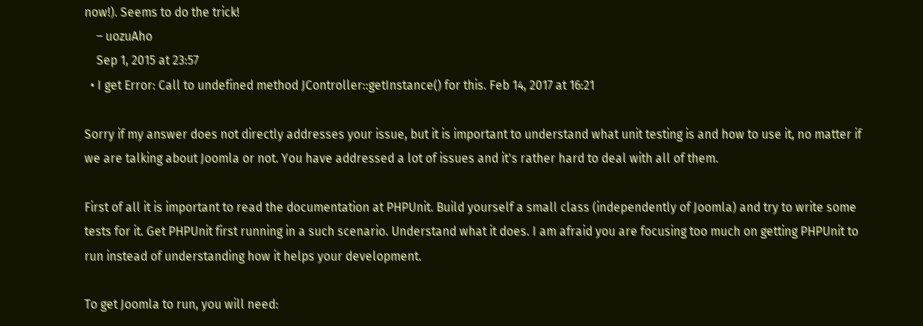now!). Seems to do the trick!
    – uozuAho
    Sep 1, 2015 at 23:57
  • I get Error: Call to undefined method JController::getInstance() for this. Feb 14, 2017 at 16:21

Sorry if my answer does not directly addresses your issue, but it is important to understand what unit testing is and how to use it, no matter if we are talking about Joomla or not. You have addressed a lot of issues and it's rather hard to deal with all of them.

First of all it is important to read the documentation at PHPUnit. Build yourself a small class (independently of Joomla) and try to write some tests for it. Get PHPUnit first running in a such scenario. Understand what it does. I am afraid you are focusing too much on getting PHPUnit to run instead of understanding how it helps your development.

To get Joomla to run, you will need: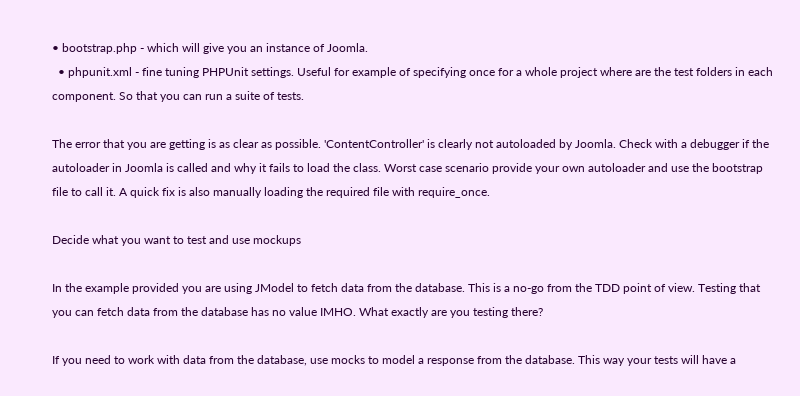• bootstrap.php - which will give you an instance of Joomla.
  • phpunit.xml - fine tuning PHPUnit settings. Useful for example of specifying once for a whole project where are the test folders in each component. So that you can run a suite of tests.

The error that you are getting is as clear as possible. 'ContentController' is clearly not autoloaded by Joomla. Check with a debugger if the autoloader in Joomla is called and why it fails to load the class. Worst case scenario provide your own autoloader and use the bootstrap file to call it. A quick fix is also manually loading the required file with require_once.

Decide what you want to test and use mockups

In the example provided you are using JModel to fetch data from the database. This is a no-go from the TDD point of view. Testing that you can fetch data from the database has no value IMHO. What exactly are you testing there?

If you need to work with data from the database, use mocks to model a response from the database. This way your tests will have a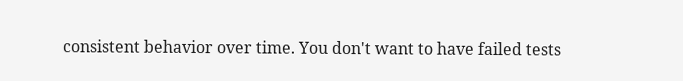consistent behavior over time. You don't want to have failed tests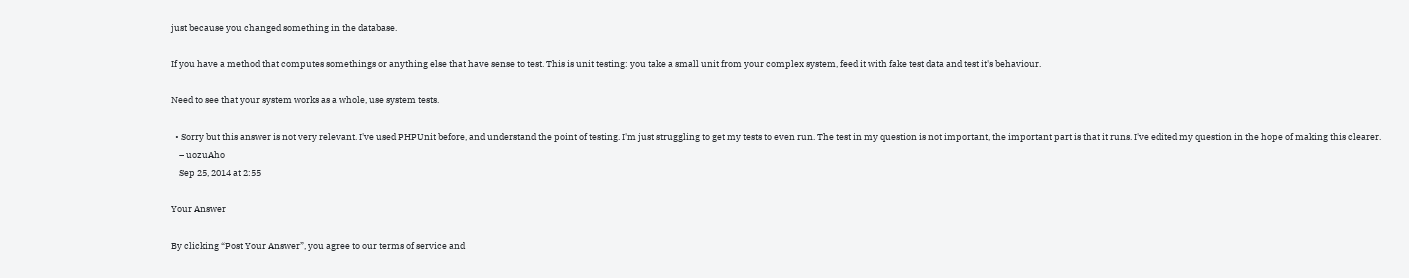just because you changed something in the database.

If you have a method that computes somethings or anything else that have sense to test. This is unit testing: you take a small unit from your complex system, feed it with fake test data and test it's behaviour.

Need to see that your system works as a whole, use system tests.

  • Sorry but this answer is not very relevant. I've used PHPUnit before, and understand the point of testing. I'm just struggling to get my tests to even run. The test in my question is not important, the important part is that it runs. I've edited my question in the hope of making this clearer.
    – uozuAho
    Sep 25, 2014 at 2:55

Your Answer

By clicking “Post Your Answer”, you agree to our terms of service and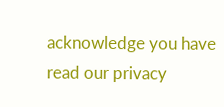acknowledge you have read our privacy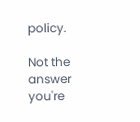policy.

Not the answer you're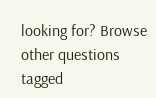looking for? Browse other questions tagged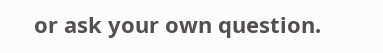or ask your own question.